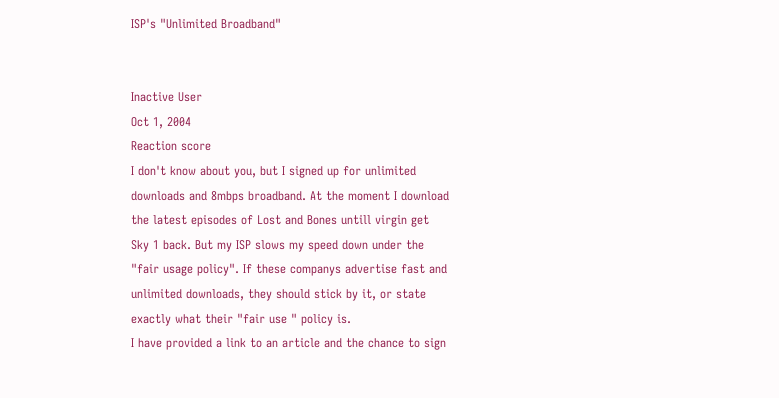ISP's "Unlimited Broadband"


Inactive User
Oct 1, 2004
Reaction score
I don't know about you, but I signed up for unlimited downloads and 8mbps broadband. At the moment I download the latest episodes of Lost and Bones untill virgin get Sky 1 back. But my ISP slows my speed down under the "fair usage policy". If these companys advertise fast and unlimited downloads, they should stick by it, or state exactly what their "fair use " policy is.
I have provided a link to an article and the chance to sign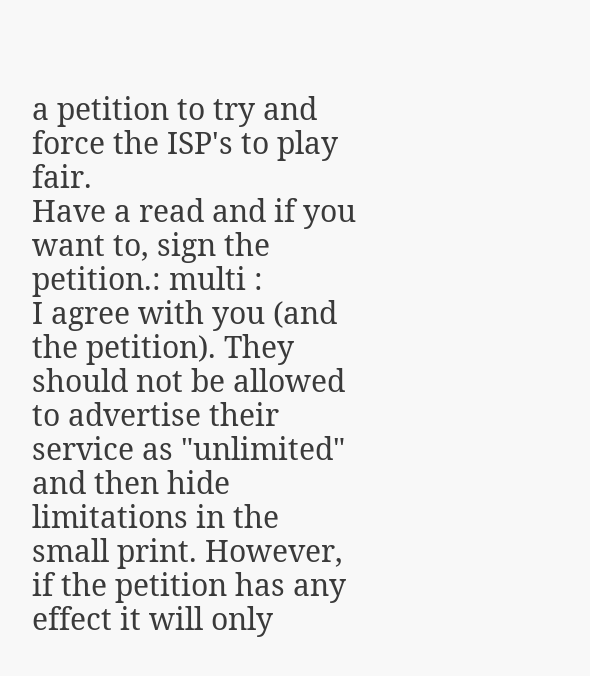a petition to try and force the ISP's to play fair.
Have a read and if you want to, sign the petition.: multi :
I agree with you (and the petition). They should not be allowed to advertise their service as "unlimited" and then hide limitations in the small print. However, if the petition has any effect it will only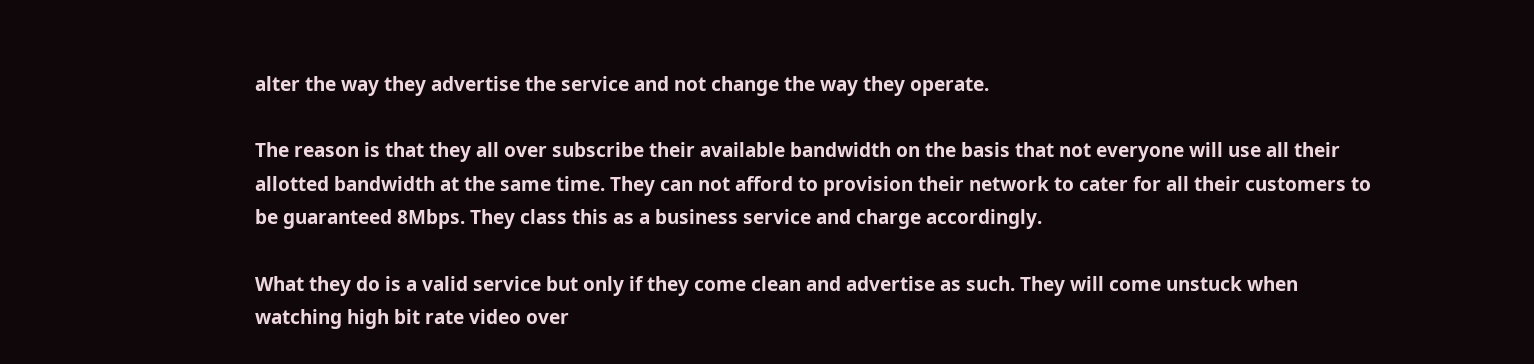alter the way they advertise the service and not change the way they operate.

The reason is that they all over subscribe their available bandwidth on the basis that not everyone will use all their allotted bandwidth at the same time. They can not afford to provision their network to cater for all their customers to be guaranteed 8Mbps. They class this as a business service and charge accordingly.

What they do is a valid service but only if they come clean and advertise as such. They will come unstuck when watching high bit rate video over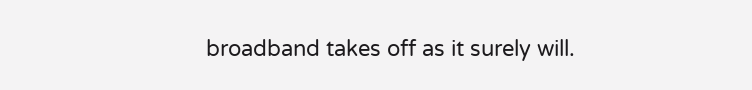broadband takes off as it surely will.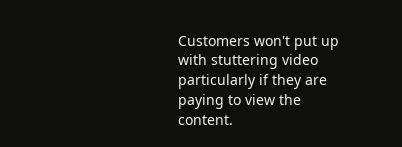Customers won't put up with stuttering video particularly if they are paying to view the content.